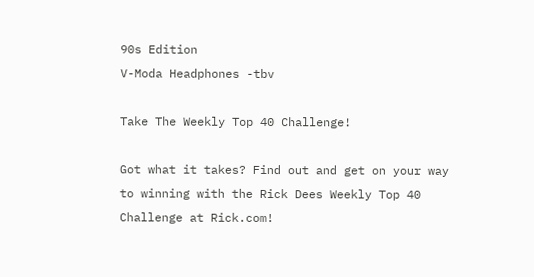90s Edition
V-Moda Headphones -tbv

Take The Weekly Top 40 Challenge!

Got what it takes? Find out and get on your way to winning with the Rick Dees Weekly Top 40 Challenge at Rick.com!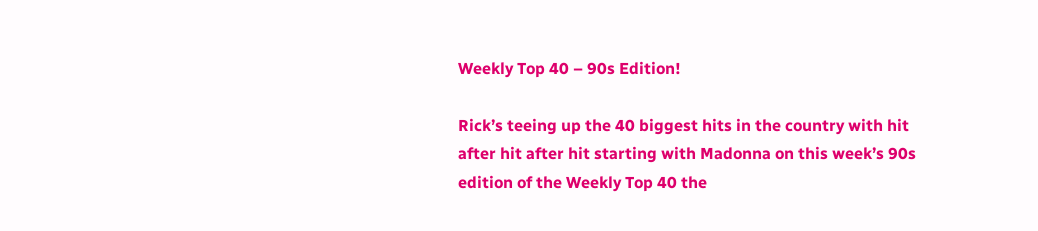Weekly Top 40 – 90s Edition!

Rick’s teeing up the 40 biggest hits in the country with hit after hit after hit starting with Madonna on this week’s 90s edition of the Weekly Top 40 the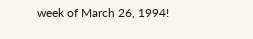week of March 26, 1994!